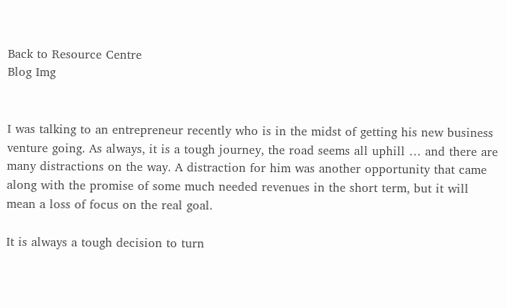Back to Resource Centre
Blog Img


I was talking to an entrepreneur recently who is in the midst of getting his new business venture going. As always, it is a tough journey, the road seems all uphill … and there are many distractions on the way. A distraction for him was another opportunity that came along with the promise of some much needed revenues in the short term, but it will mean a loss of focus on the real goal.

It is always a tough decision to turn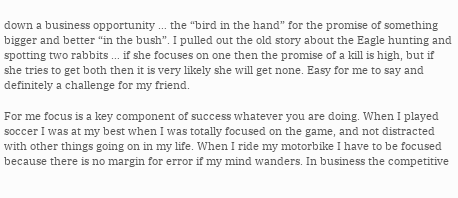down a business opportunity … the “bird in the hand” for the promise of something bigger and better “in the bush”. I pulled out the old story about the Eagle hunting and spotting two rabbits … if she focuses on one then the promise of a kill is high, but if she tries to get both then it is very likely she will get none. Easy for me to say and definitely a challenge for my friend.

For me focus is a key component of success whatever you are doing. When I played soccer I was at my best when I was totally focused on the game, and not distracted with other things going on in my life. When I ride my motorbike I have to be focused because there is no margin for error if my mind wanders. In business the competitive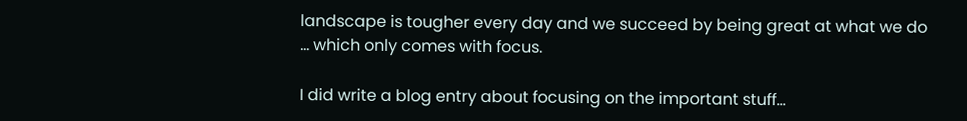landscape is tougher every day and we succeed by being great at what we do … which only comes with focus.

I did write a blog entry about focusing on the important stuff…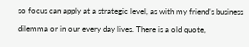so focus can apply at a strategic level, as with my friend’s business dilemma or in our every day lives. There is a old quote,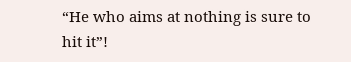“He who aims at nothing is sure to hit it”!